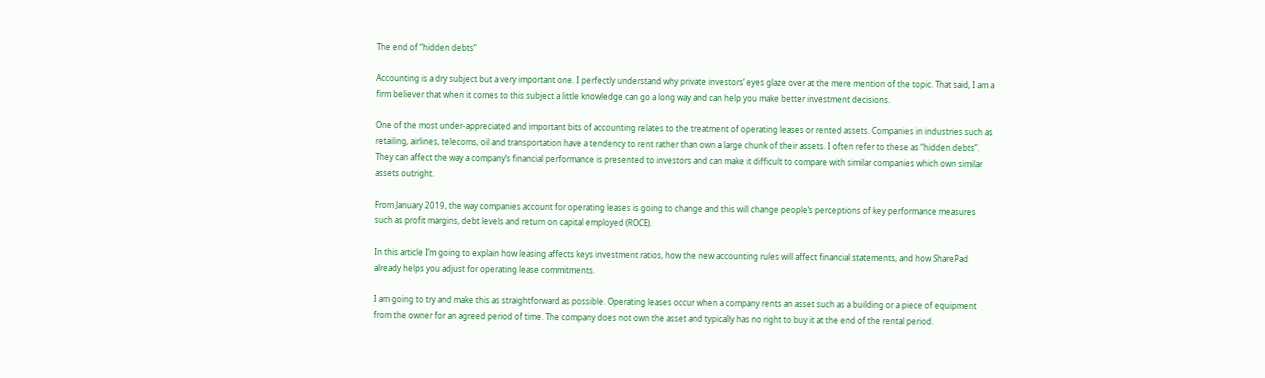The end of “hidden debts”

Accounting is a dry subject but a very important one. I perfectly understand why private investors’ eyes glaze over at the mere mention of the topic. That said, I am a firm believer that when it comes to this subject a little knowledge can go a long way and can help you make better investment decisions.

One of the most under-appreciated and important bits of accounting relates to the treatment of operating leases or rented assets. Companies in industries such as retailing, airlines, telecoms, oil and transportation have a tendency to rent rather than own a large chunk of their assets. I often refer to these as “hidden debts”. They can affect the way a company’s financial performance is presented to investors and can make it difficult to compare with similar companies which own similar assets outright.

From January 2019, the way companies account for operating leases is going to change and this will change people’s perceptions of key performance measures such as profit margins, debt levels and return on capital employed (ROCE).

In this article I’m going to explain how leasing affects keys investment ratios, how the new accounting rules will affect financial statements, and how SharePad already helps you adjust for operating lease commitments.

I am going to try and make this as straightforward as possible. Operating leases occur when a company rents an asset such as a building or a piece of equipment from the owner for an agreed period of time. The company does not own the asset and typically has no right to buy it at the end of the rental period.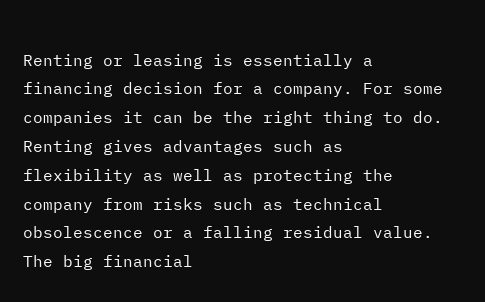Renting or leasing is essentially a financing decision for a company. For some companies it can be the right thing to do. Renting gives advantages such as flexibility as well as protecting the company from risks such as technical obsolescence or a falling residual value. The big financial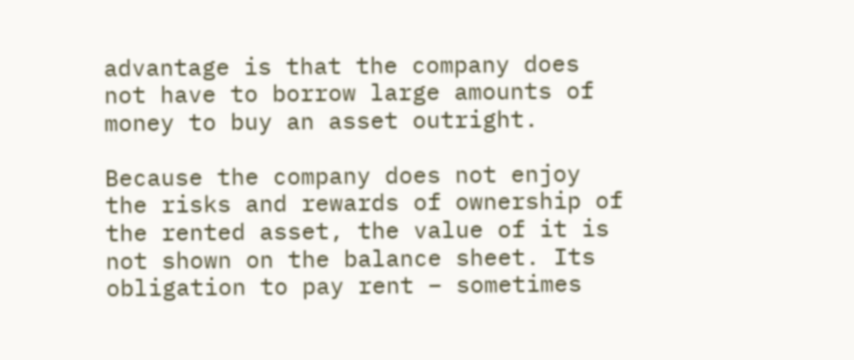advantage is that the company does not have to borrow large amounts of money to buy an asset outright.

Because the company does not enjoy the risks and rewards of ownership of the rented asset, the value of it is not shown on the balance sheet. Its obligation to pay rent – sometimes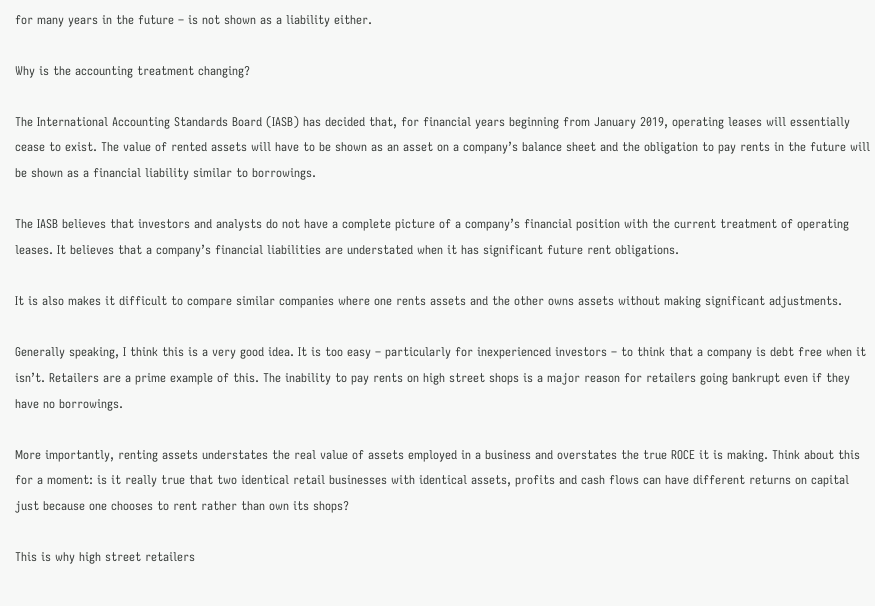for many years in the future – is not shown as a liability either.

Why is the accounting treatment changing?

The International Accounting Standards Board (IASB) has decided that, for financial years beginning from January 2019, operating leases will essentially cease to exist. The value of rented assets will have to be shown as an asset on a company’s balance sheet and the obligation to pay rents in the future will be shown as a financial liability similar to borrowings.

The IASB believes that investors and analysts do not have a complete picture of a company’s financial position with the current treatment of operating leases. It believes that a company’s financial liabilities are understated when it has significant future rent obligations.

It is also makes it difficult to compare similar companies where one rents assets and the other owns assets without making significant adjustments.

Generally speaking, I think this is a very good idea. It is too easy – particularly for inexperienced investors – to think that a company is debt free when it isn’t. Retailers are a prime example of this. The inability to pay rents on high street shops is a major reason for retailers going bankrupt even if they have no borrowings.

More importantly, renting assets understates the real value of assets employed in a business and overstates the true ROCE it is making. Think about this for a moment: is it really true that two identical retail businesses with identical assets, profits and cash flows can have different returns on capital just because one chooses to rent rather than own its shops?

This is why high street retailers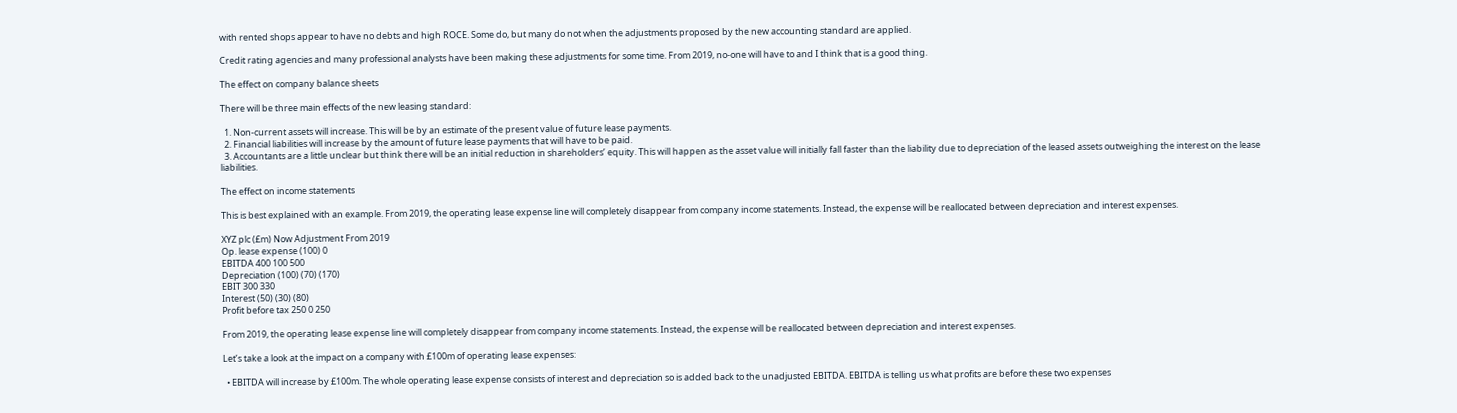with rented shops appear to have no debts and high ROCE. Some do, but many do not when the adjustments proposed by the new accounting standard are applied.

Credit rating agencies and many professional analysts have been making these adjustments for some time. From 2019, no-one will have to and I think that is a good thing.

The effect on company balance sheets

There will be three main effects of the new leasing standard:

  1. Non-current assets will increase. This will be by an estimate of the present value of future lease payments.
  2. Financial liabilities will increase by the amount of future lease payments that will have to be paid.
  3. Accountants are a little unclear but think there will be an initial reduction in shareholders’ equity. This will happen as the asset value will initially fall faster than the liability due to depreciation of the leased assets outweighing the interest on the lease liabilities.

The effect on income statements

This is best explained with an example. From 2019, the operating lease expense line will completely disappear from company income statements. Instead, the expense will be reallocated between depreciation and interest expenses.

XYZ plc (£m) Now Adjustment From 2019
Op. lease expense (100) 0
EBITDA 400 100 500
Depreciation (100) (70) (170)
EBIT 300 330
Interest (50) (30) (80)
Profit before tax 250 0 250

From 2019, the operating lease expense line will completely disappear from company income statements. Instead, the expense will be reallocated between depreciation and interest expenses.

Let’s take a look at the impact on a company with £100m of operating lease expenses:

  • EBITDA will increase by £100m. The whole operating lease expense consists of interest and depreciation so is added back to the unadjusted EBITDA. EBITDA is telling us what profits are before these two expenses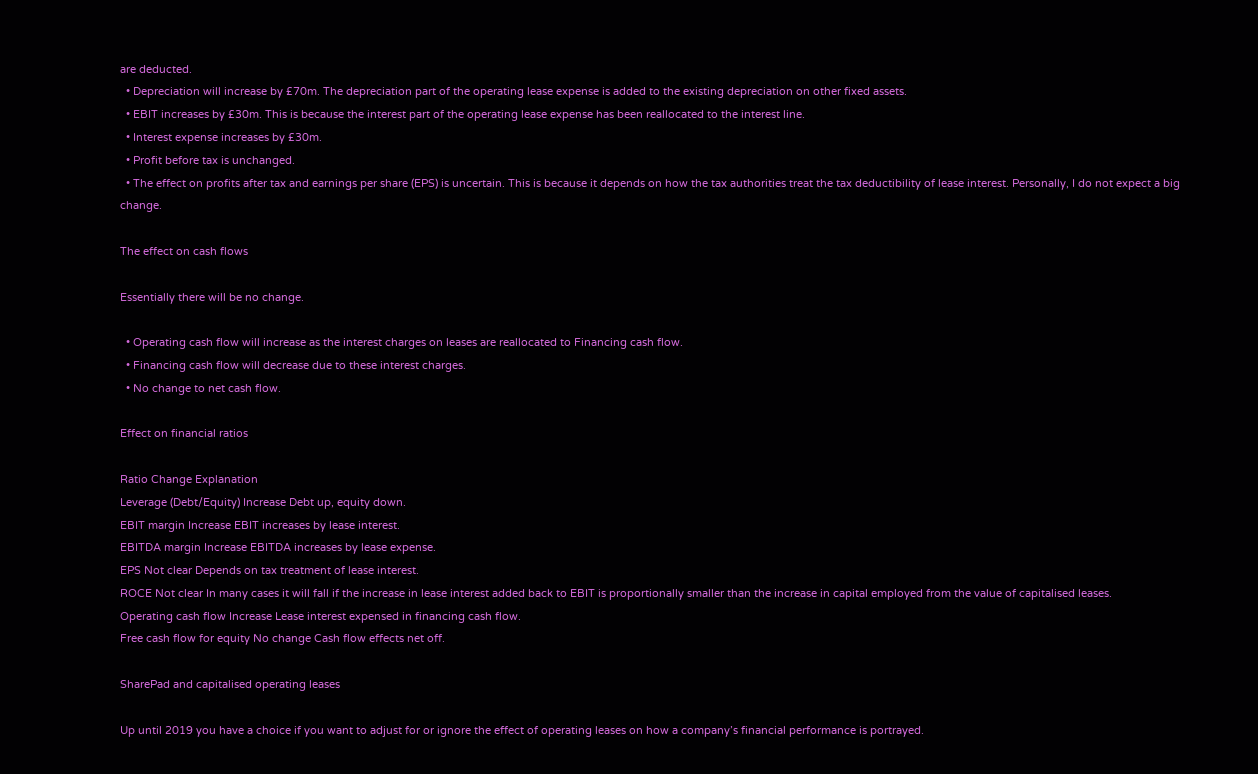are deducted.
  • Depreciation will increase by £70m. The depreciation part of the operating lease expense is added to the existing depreciation on other fixed assets.
  • EBIT increases by £30m. This is because the interest part of the operating lease expense has been reallocated to the interest line.
  • Interest expense increases by £30m.
  • Profit before tax is unchanged.
  • The effect on profits after tax and earnings per share (EPS) is uncertain. This is because it depends on how the tax authorities treat the tax deductibility of lease interest. Personally, I do not expect a big change.

The effect on cash flows

Essentially there will be no change.

  • Operating cash flow will increase as the interest charges on leases are reallocated to Financing cash flow.
  • Financing cash flow will decrease due to these interest charges.
  • No change to net cash flow.

Effect on financial ratios

Ratio Change Explanation
Leverage (Debt/Equity) Increase Debt up, equity down.
EBIT margin Increase EBIT increases by lease interest.
EBITDA margin Increase EBITDA increases by lease expense.
EPS Not clear Depends on tax treatment of lease interest.
ROCE Not clear In many cases it will fall if the increase in lease interest added back to EBIT is proportionally smaller than the increase in capital employed from the value of capitalised leases.
Operating cash flow Increase Lease interest expensed in financing cash flow.
Free cash flow for equity No change Cash flow effects net off.

SharePad and capitalised operating leases

Up until 2019 you have a choice if you want to adjust for or ignore the effect of operating leases on how a company’s financial performance is portrayed.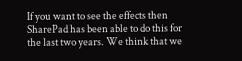If you want to see the effects then SharePad has been able to do this for the last two years. We think that we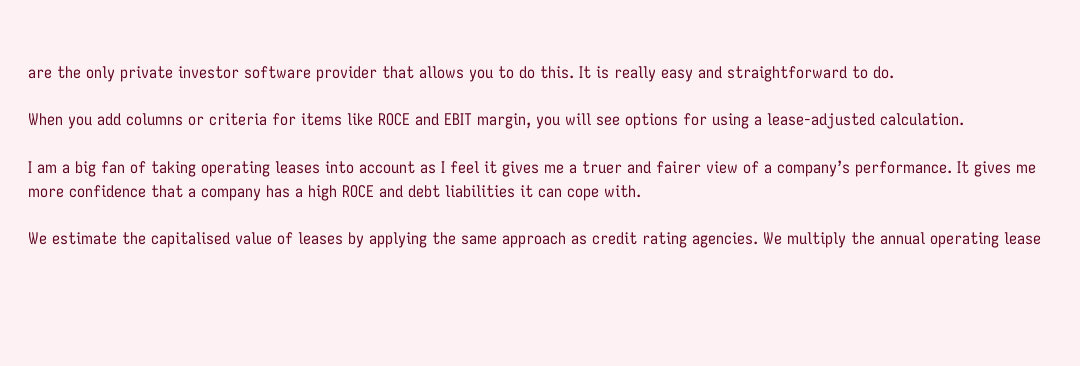are the only private investor software provider that allows you to do this. It is really easy and straightforward to do.

When you add columns or criteria for items like ROCE and EBIT margin, you will see options for using a lease-adjusted calculation.

I am a big fan of taking operating leases into account as I feel it gives me a truer and fairer view of a company’s performance. It gives me more confidence that a company has a high ROCE and debt liabilities it can cope with.

We estimate the capitalised value of leases by applying the same approach as credit rating agencies. We multiply the annual operating lease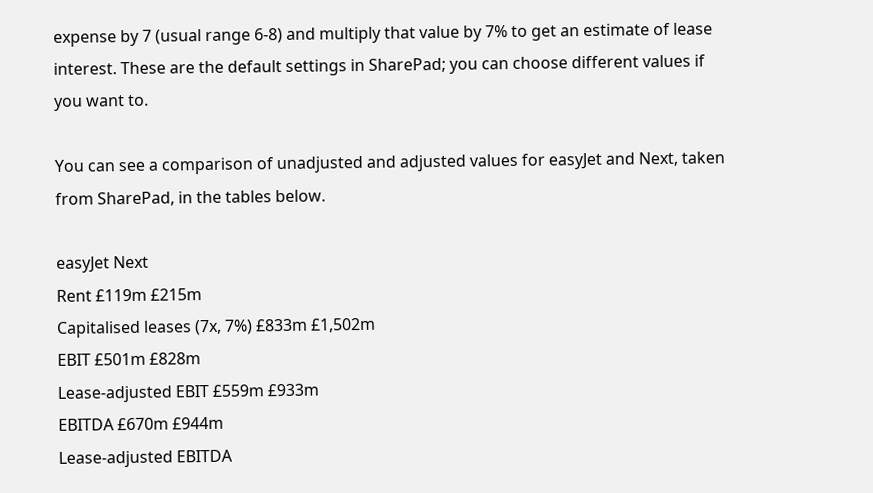expense by 7 (usual range 6-8) and multiply that value by 7% to get an estimate of lease interest. These are the default settings in SharePad; you can choose different values if you want to.

You can see a comparison of unadjusted and adjusted values for easyJet and Next, taken from SharePad, in the tables below.

easyJet Next
Rent £119m £215m
Capitalised leases (7x, 7%) £833m £1,502m
EBIT £501m £828m
Lease-adjusted EBIT £559m £933m
EBITDA £670m £944m
Lease-adjusted EBITDA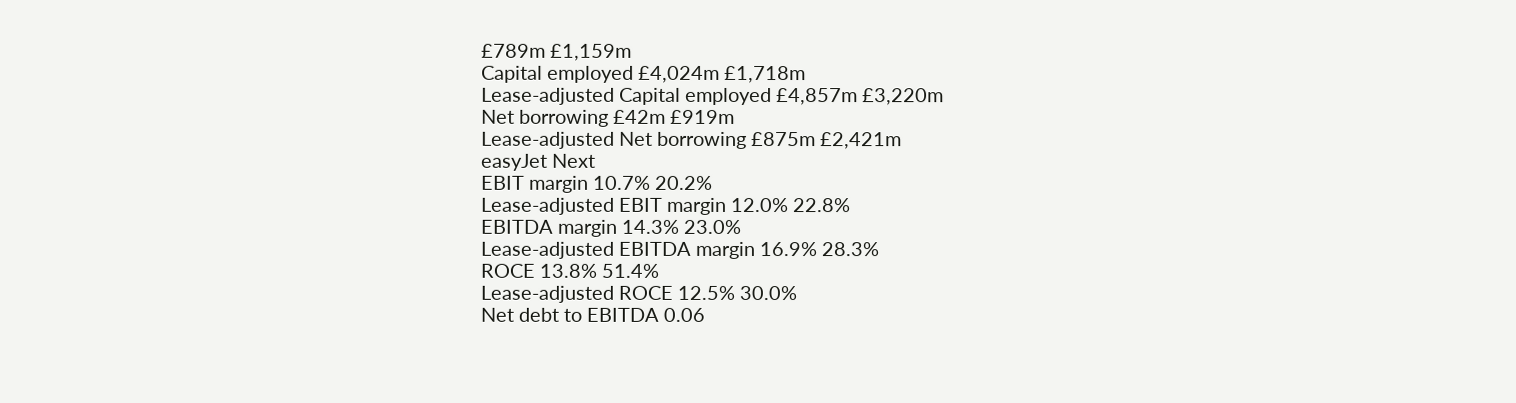£789m £1,159m
Capital employed £4,024m £1,718m
Lease-adjusted Capital employed £4,857m £3,220m
Net borrowing £42m £919m
Lease-adjusted Net borrowing £875m £2,421m
easyJet Next
EBIT margin 10.7% 20.2%
Lease-adjusted EBIT margin 12.0% 22.8%
EBITDA margin 14.3% 23.0%
Lease-adjusted EBITDA margin 16.9% 28.3%
ROCE 13.8% 51.4%
Lease-adjusted ROCE 12.5% 30.0%
Net debt to EBITDA 0.06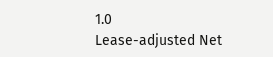1.0
Lease-adjusted Net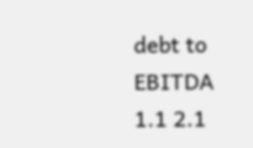debt to EBITDA 1.1 2.1